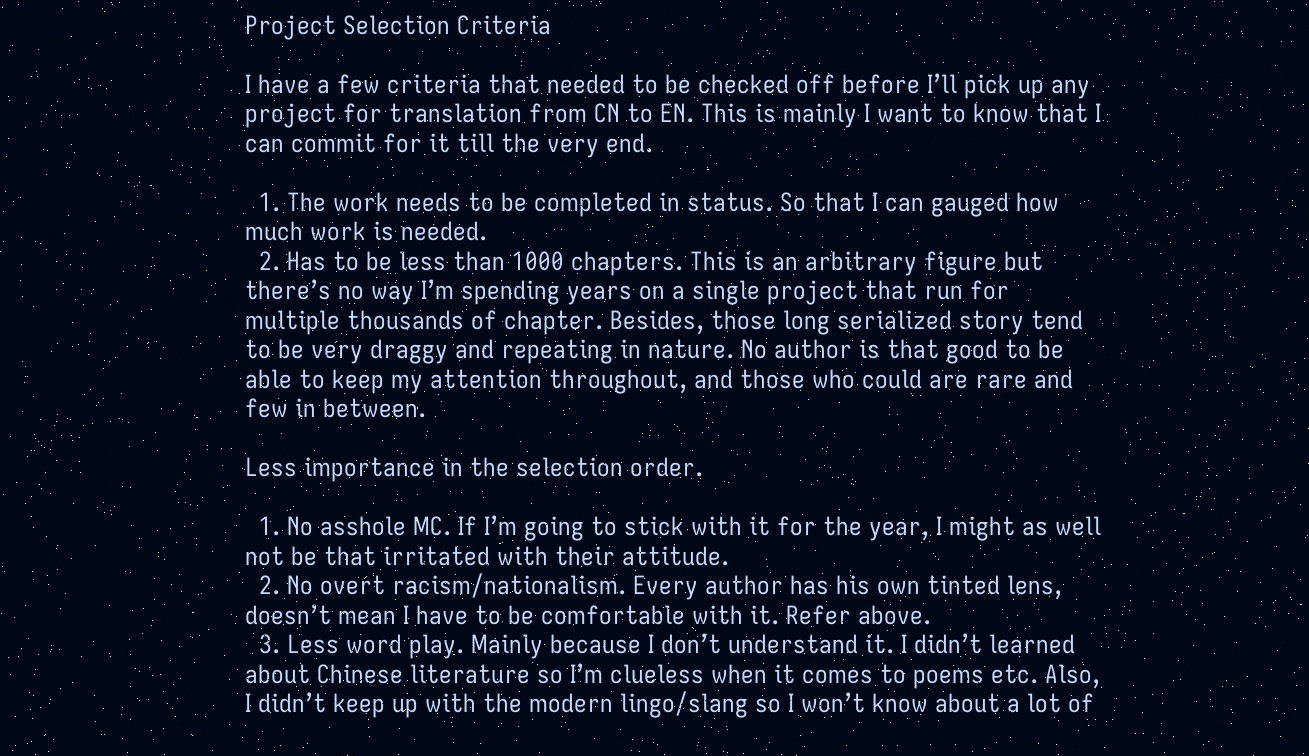Project Selection Criteria

I have a few criteria that needed to be checked off before I’ll pick up any project for translation from CN to EN. This is mainly I want to know that I can commit for it till the very end.

  1. The work needs to be completed in status. So that I can gauged how much work is needed.
  2. Has to be less than 1000 chapters. This is an arbitrary figure but there’s no way I’m spending years on a single project that run for multiple thousands of chapter. Besides, those long serialized story tend to be very draggy and repeating in nature. No author is that good to be able to keep my attention throughout, and those who could are rare and few in between.

Less importance in the selection order.

  1. No asshole MC. If I’m going to stick with it for the year, I might as well not be that irritated with their attitude.
  2. No overt racism/nationalism. Every author has his own tinted lens, doesn’t mean I have to be comfortable with it. Refer above.
  3. Less word play. Mainly because I don’t understand it. I didn’t learned about Chinese literature so I’m clueless when it comes to poems etc. Also, I didn’t keep up with the modern lingo/slang so I won’t know about a lot of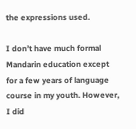the expressions used.

I don’t have much formal Mandarin education except for a few years of language course in my youth. However, I did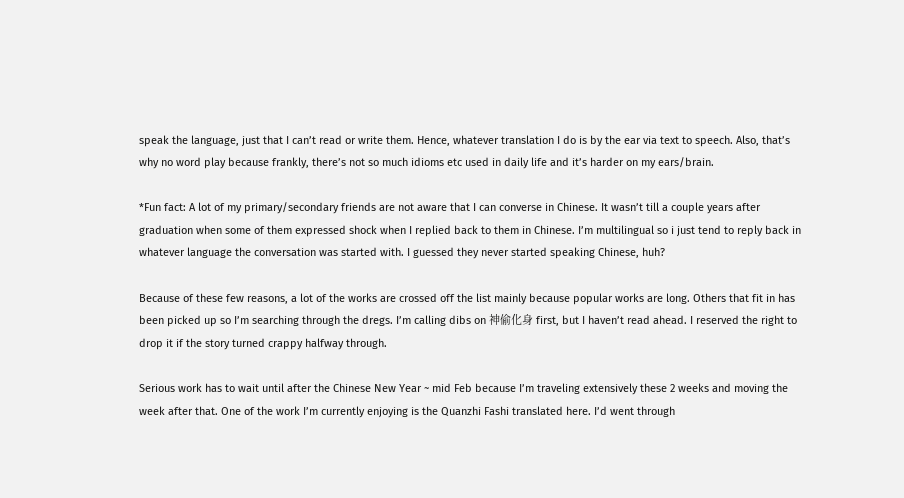speak the language, just that I can’t read or write them. Hence, whatever translation I do is by the ear via text to speech. Also, that’s why no word play because frankly, there’s not so much idioms etc used in daily life and it’s harder on my ears/brain.

*Fun fact: A lot of my primary/secondary friends are not aware that I can converse in Chinese. It wasn’t till a couple years after graduation when some of them expressed shock when I replied back to them in Chinese. I’m multilingual so i just tend to reply back in whatever language the conversation was started with. I guessed they never started speaking Chinese, huh?

Because of these few reasons, a lot of the works are crossed off the list mainly because popular works are long. Others that fit in has been picked up so I’m searching through the dregs. I’m calling dibs on 神偷化身 first, but I haven’t read ahead. I reserved the right to drop it if the story turned crappy halfway through.

Serious work has to wait until after the Chinese New Year ~ mid Feb because I’m traveling extensively these 2 weeks and moving the week after that. One of the work I’m currently enjoying is the Quanzhi Fashi translated here. I’d went through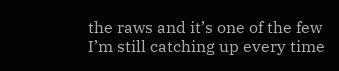the raws and it’s one of the few I’m still catching up every time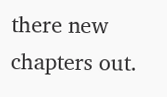there new chapters out.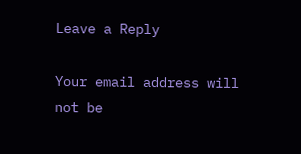Leave a Reply

Your email address will not be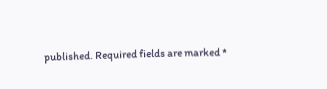published. Required fields are marked *